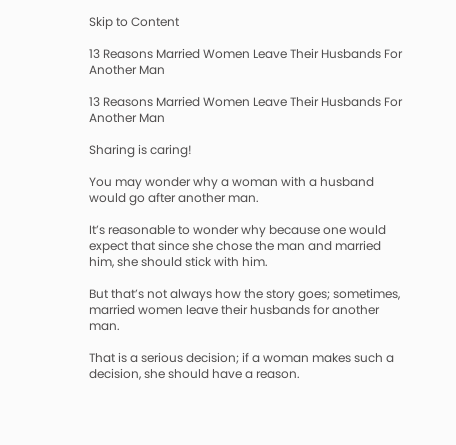Skip to Content

13 Reasons Married Women Leave Their Husbands For Another Man

13 Reasons Married Women Leave Their Husbands For Another Man

Sharing is caring!

You may wonder why a woman with a husband would go after another man.

It’s reasonable to wonder why because one would expect that since she chose the man and married him, she should stick with him.

But that’s not always how the story goes; sometimes, married women leave their husbands for another man.

That is a serious decision; if a woman makes such a decision, she should have a reason.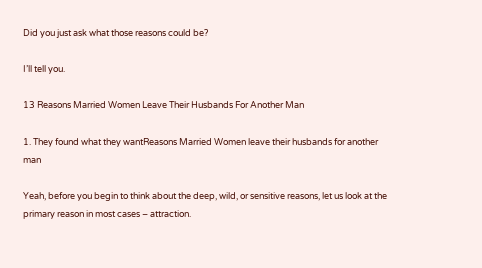Did you just ask what those reasons could be?

I’ll tell you.

13 Reasons Married Women Leave Their Husbands For Another Man

1. They found what they wantReasons Married Women leave their husbands for another man

Yeah, before you begin to think about the deep, wild, or sensitive reasons, let us look at the primary reason in most cases – attraction.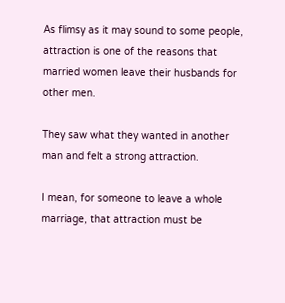As flimsy as it may sound to some people, attraction is one of the reasons that married women leave their husbands for other men.

They saw what they wanted in another man and felt a strong attraction.

I mean, for someone to leave a whole marriage, that attraction must be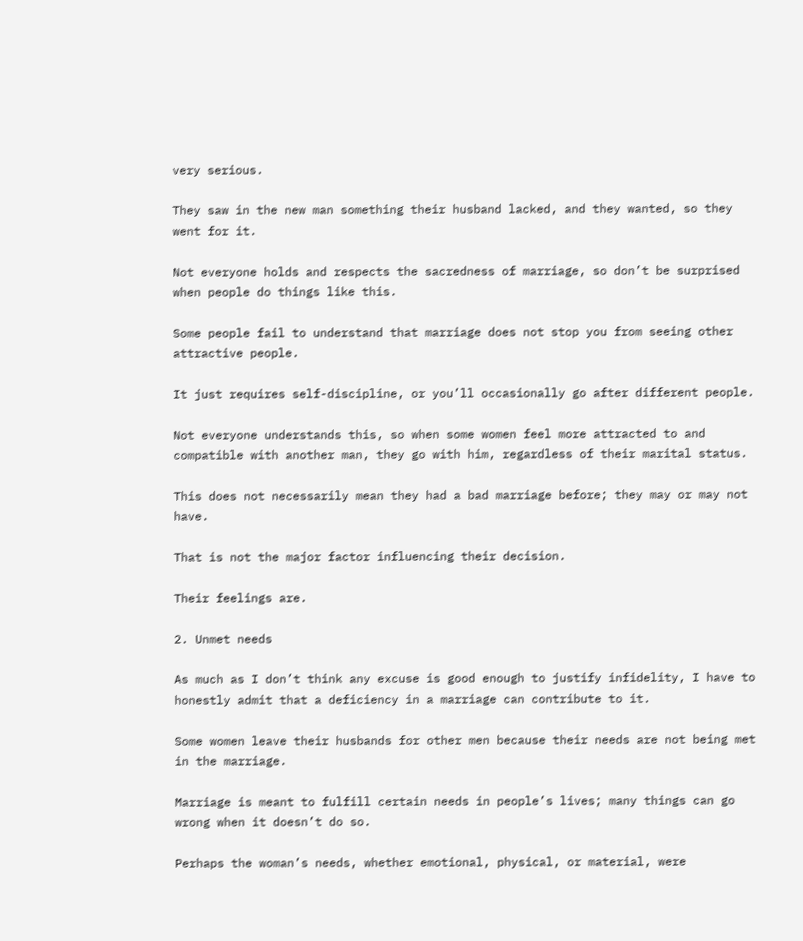very serious.

They saw in the new man something their husband lacked, and they wanted, so they went for it.

Not everyone holds and respects the sacredness of marriage, so don’t be surprised when people do things like this.

Some people fail to understand that marriage does not stop you from seeing other attractive people.

It just requires self-discipline, or you’ll occasionally go after different people.

Not everyone understands this, so when some women feel more attracted to and compatible with another man, they go with him, regardless of their marital status.

This does not necessarily mean they had a bad marriage before; they may or may not have.

That is not the major factor influencing their decision.

Their feelings are.

2. Unmet needs

As much as I don’t think any excuse is good enough to justify infidelity, I have to honestly admit that a deficiency in a marriage can contribute to it.

Some women leave their husbands for other men because their needs are not being met in the marriage.

Marriage is meant to fulfill certain needs in people’s lives; many things can go wrong when it doesn’t do so.

Perhaps the woman’s needs, whether emotional, physical, or material, were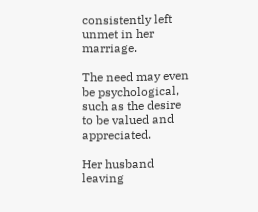consistently left unmet in her marriage.

The need may even be psychological, such as the desire to be valued and appreciated.

Her husband leaving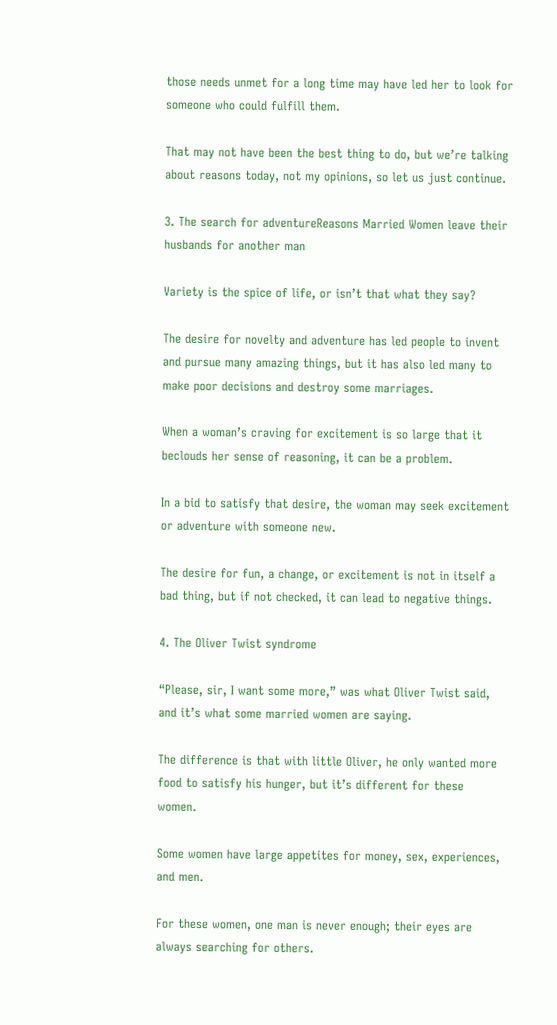those needs unmet for a long time may have led her to look for someone who could fulfill them.

That may not have been the best thing to do, but we’re talking about reasons today, not my opinions, so let us just continue.

3. The search for adventureReasons Married Women leave their husbands for another man

Variety is the spice of life, or isn’t that what they say?

The desire for novelty and adventure has led people to invent and pursue many amazing things, but it has also led many to make poor decisions and destroy some marriages.

When a woman’s craving for excitement is so large that it beclouds her sense of reasoning, it can be a problem.

In a bid to satisfy that desire, the woman may seek excitement or adventure with someone new.

The desire for fun, a change, or excitement is not in itself a bad thing, but if not checked, it can lead to negative things.

4. The Oliver Twist syndrome

“Please, sir, I want some more,” was what Oliver Twist said, and it’s what some married women are saying.

The difference is that with little Oliver, he only wanted more food to satisfy his hunger, but it’s different for these women.

Some women have large appetites for money, sex, experiences, and men.

For these women, one man is never enough; their eyes are always searching for others.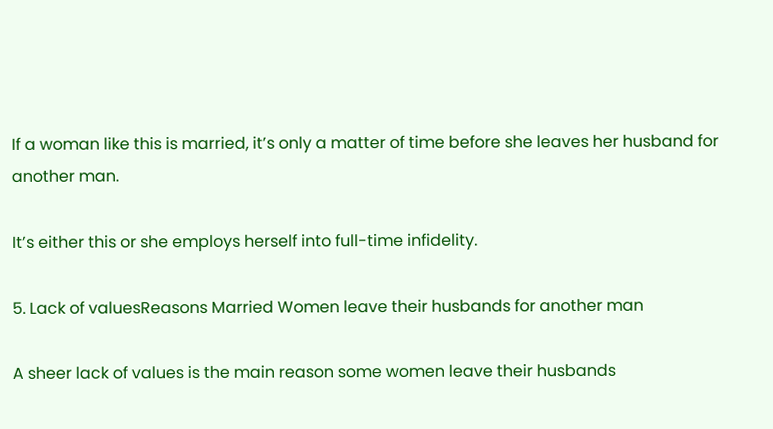If a woman like this is married, it’s only a matter of time before she leaves her husband for another man.

It’s either this or she employs herself into full-time infidelity.

5. Lack of valuesReasons Married Women leave their husbands for another man

A sheer lack of values is the main reason some women leave their husbands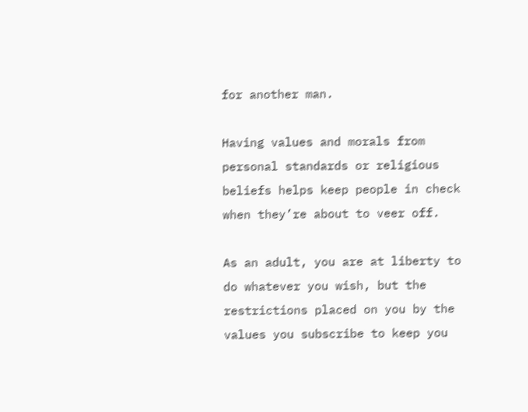for another man.

Having values and morals from personal standards or religious beliefs helps keep people in check when they’re about to veer off.

As an adult, you are at liberty to do whatever you wish, but the restrictions placed on you by the values you subscribe to keep you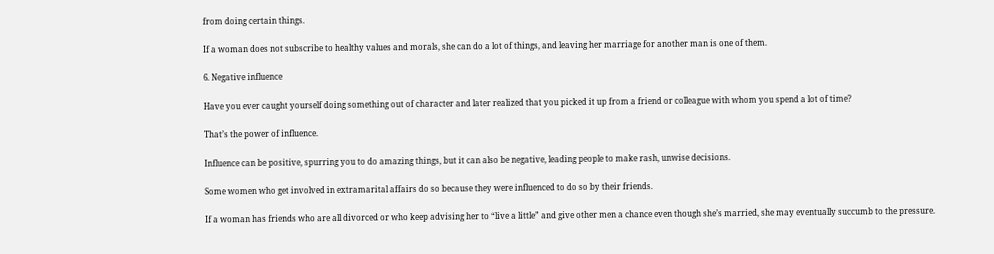from doing certain things.

If a woman does not subscribe to healthy values and morals, she can do a lot of things, and leaving her marriage for another man is one of them.

6. Negative influence

Have you ever caught yourself doing something out of character and later realized that you picked it up from a friend or colleague with whom you spend a lot of time?

That’s the power of influence.

Influence can be positive, spurring you to do amazing things, but it can also be negative, leading people to make rash, unwise decisions.

Some women who get involved in extramarital affairs do so because they were influenced to do so by their friends.

If a woman has friends who are all divorced or who keep advising her to “live a little” and give other men a chance even though she’s married, she may eventually succumb to the pressure.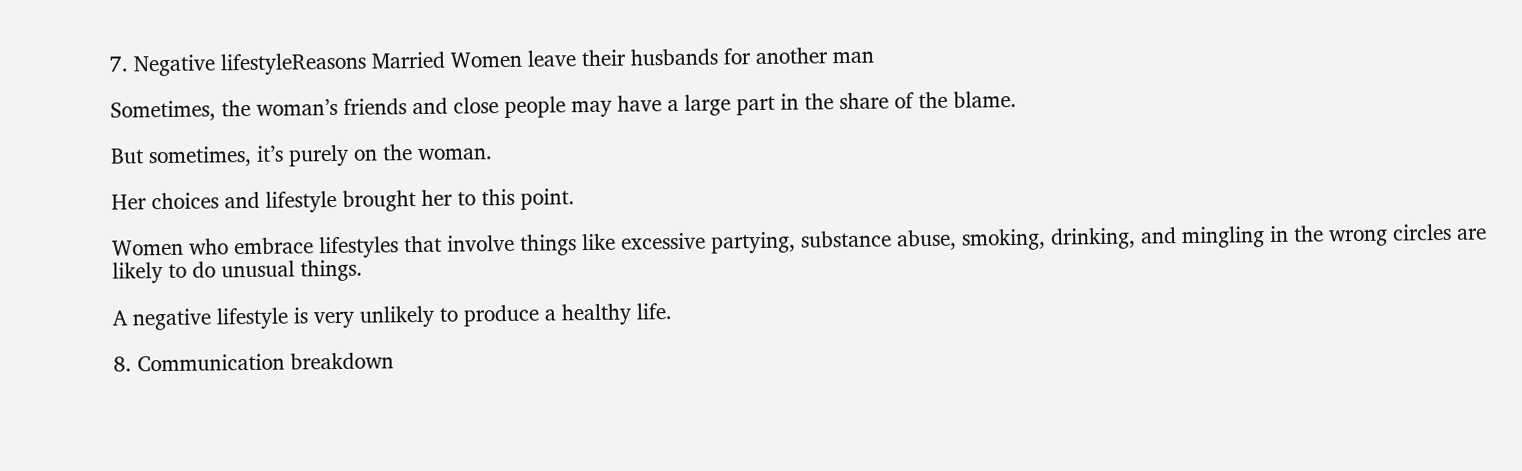7. Negative lifestyleReasons Married Women leave their husbands for another man

Sometimes, the woman’s friends and close people may have a large part in the share of the blame.

But sometimes, it’s purely on the woman.

Her choices and lifestyle brought her to this point.

Women who embrace lifestyles that involve things like excessive partying, substance abuse, smoking, drinking, and mingling in the wrong circles are likely to do unusual things.

A negative lifestyle is very unlikely to produce a healthy life.

8. Communication breakdown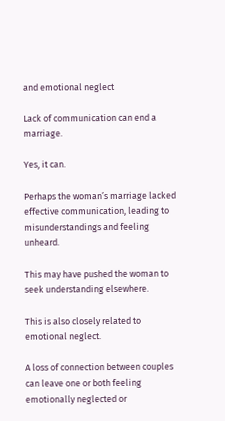and emotional neglect

Lack of communication can end a marriage.

Yes, it can.

Perhaps the woman’s marriage lacked effective communication, leading to misunderstandings and feeling unheard.

This may have pushed the woman to seek understanding elsewhere.

This is also closely related to emotional neglect.

A loss of connection between couples can leave one or both feeling emotionally neglected or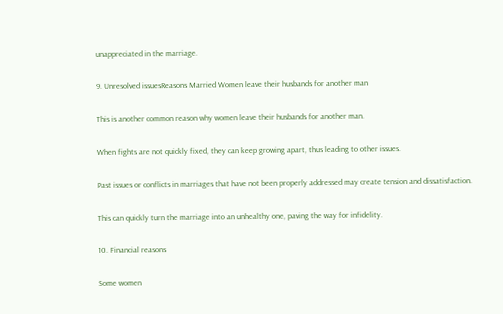unappreciated in the marriage.

9. Unresolved issuesReasons Married Women leave their husbands for another man

This is another common reason why women leave their husbands for another man.

When fights are not quickly fixed, they can keep growing apart, thus leading to other issues.

Past issues or conflicts in marriages that have not been properly addressed may create tension and dissatisfaction.

This can quickly turn the marriage into an unhealthy one, paving the way for infidelity.

10. Financial reasons

Some women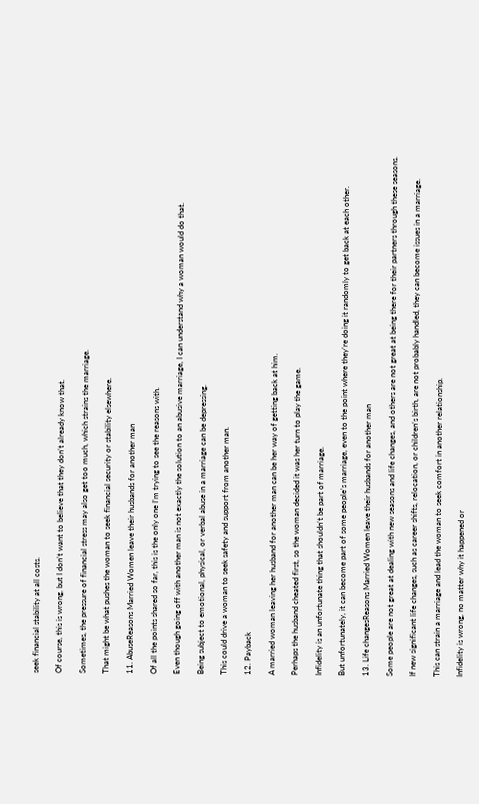seek financial stability at all costs.

Of course, this is wrong, but I don’t want to believe that they don’t already know that.

Sometimes, the pressure of financial stress may also get too much, which strains the marriage.

That might be what pushes the woman to seek financial security or stability elsewhere.

11. AbuseReasons Married Women leave their husbands for another man

Of all the points shared so far, this is the only one I’m trying to see the reasons with.

Even though going off with another man is not exactly the solution to an abusive marriage, I can understand why a woman would do that.

Being subject to emotional, physical, or verbal abuse in a marriage can be depressing.

This could drive a woman to seek safety and support from another man.

12. Payback

A married woman leaving her husband for another man can be her way of getting back at him.

Perhaps the husband cheated first, so the woman decided it was her turn to play the game.

Infidelity is an unfortunate thing that shouldn’t be part of marriage.

But unfortunately, it can become part of some people’s marriage, even to the point where they’re doing it randomly to get back at each other.

13. Life changesReasons Married Women leave their husbands for another man

Some people are not great at dealing with new seasons and life changes, and others are not great at being there for their partners through these seasons.

If new significant life changes, such as career shifts, relocation, or children’s birth, are not probably handled, they can become issues in a marriage.

This can strain a marriage and lead the woman to seek comfort in another relationship.

Infidelity is wrong, no matter why it happened or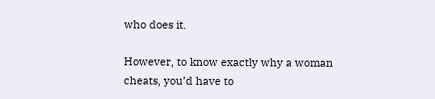who does it.

However, to know exactly why a woman cheats, you’d have to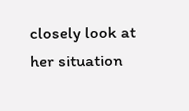closely look at her situation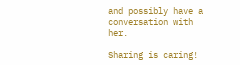and possibly have a conversation with her.

Sharing is caring!